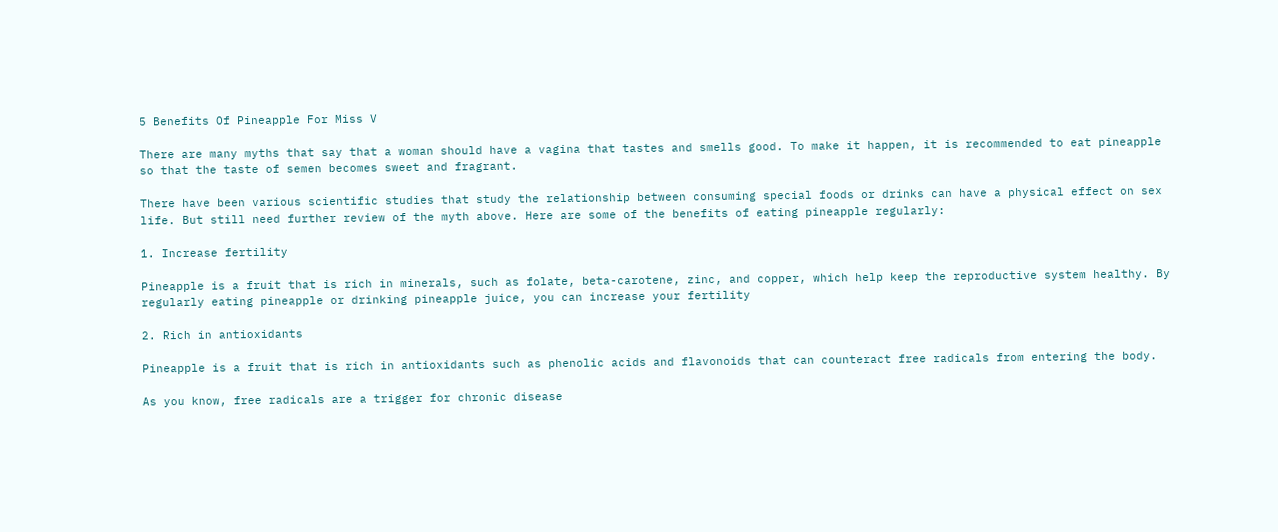5 Benefits Of Pineapple For Miss V

There are many myths that say that a woman should have a vagina that tastes and smells good. To make it happen, it is recommended to eat pineapple so that the taste of semen becomes sweet and fragrant.

There have been various scientific studies that study the relationship between consuming special foods or drinks can have a physical effect on sex life. But still need further review of the myth above. Here are some of the benefits of eating pineapple regularly:

1. Increase fertility

Pineapple is a fruit that is rich in minerals, such as folate, beta-carotene, zinc, and copper, which help keep the reproductive system healthy. By regularly eating pineapple or drinking pineapple juice, you can increase your fertility

2. Rich in antioxidants

Pineapple is a fruit that is rich in antioxidants such as phenolic acids and flavonoids that can counteract free radicals from entering the body.

As you know, free radicals are a trigger for chronic disease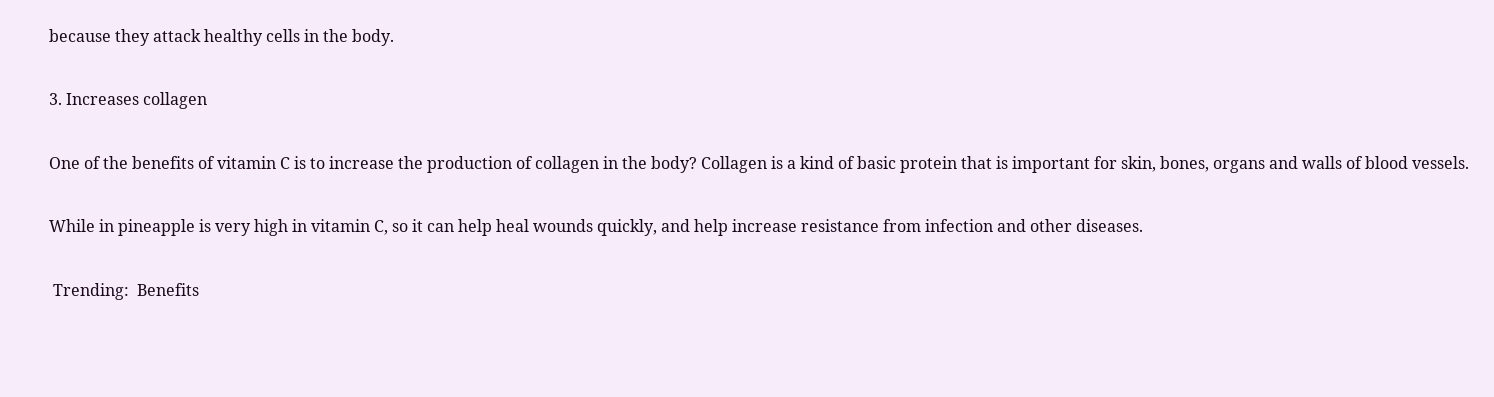because they attack healthy cells in the body.

3. Increases collagen

One of the benefits of vitamin C is to increase the production of collagen in the body? Collagen is a kind of basic protein that is important for skin, bones, organs and walls of blood vessels.

While in pineapple is very high in vitamin C, so it can help heal wounds quickly, and help increase resistance from infection and other diseases.

 Trending:  Benefits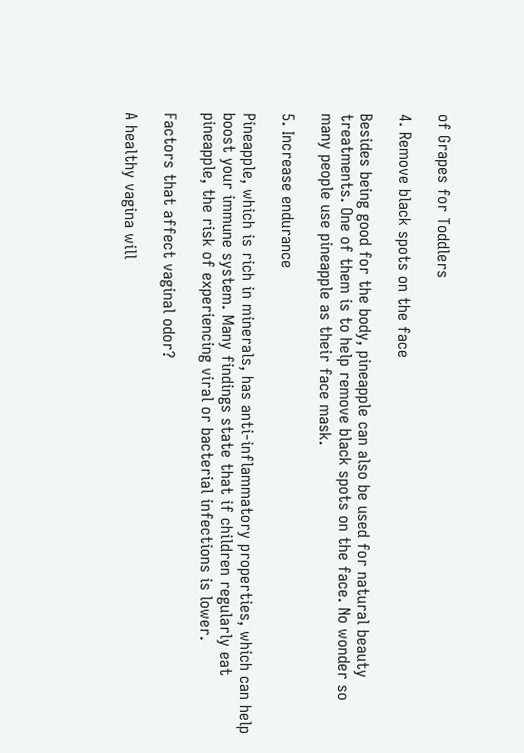of Grapes for Toddlers

4. Remove black spots on the face

Besides being good for the body, pineapple can also be used for natural beauty treatments. One of them is to help remove black spots on the face. No wonder so many people use pineapple as their face mask.

5. Increase endurance

Pineapple, which is rich in minerals, has anti-inflammatory properties, which can help boost your immune system. Many findings state that if children regularly eat pineapple, the risk of experiencing viral or bacterial infections is lower.

Factors that affect vaginal odor?

A healthy vagina will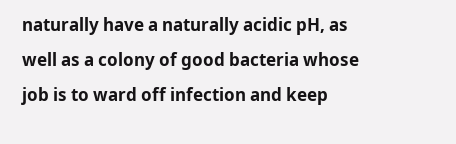naturally have a naturally acidic pH, as well as a colony of good bacteria whose job is to ward off infection and keep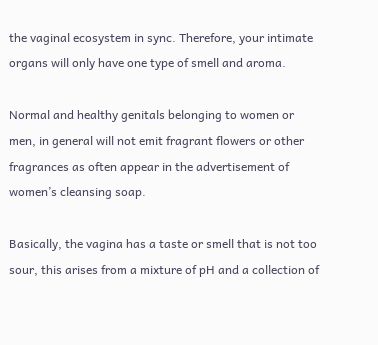the vaginal ecosystem in sync. Therefore, your intimate organs will only have one type of smell and aroma.

Normal and healthy genitals belonging to women or men, in general will not emit fragrant flowers or other fragrances as often appear in the advertisement of women’s cleansing soap.

Basically, the vagina has a taste or smell that is not too sour, this arises from a mixture of pH and a collection of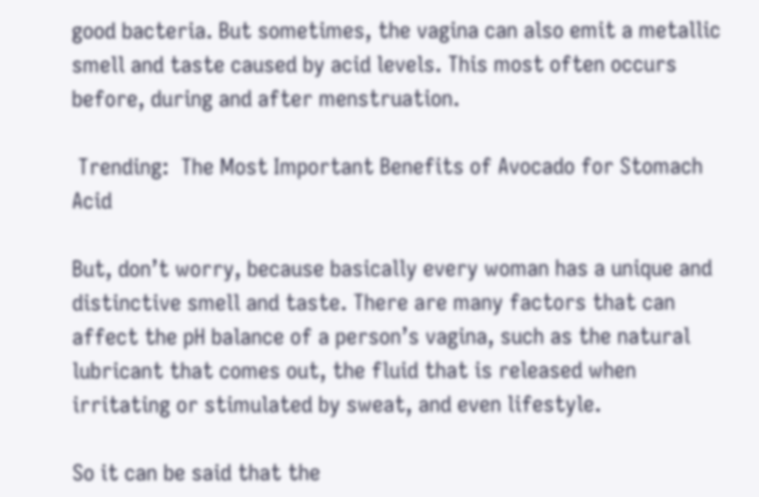good bacteria. But sometimes, the vagina can also emit a metallic smell and taste caused by acid levels. This most often occurs before, during and after menstruation.

 Trending:  The Most Important Benefits of Avocado for Stomach Acid

But, don’t worry, because basically every woman has a unique and distinctive smell and taste. There are many factors that can affect the pH balance of a person’s vagina, such as the natural lubricant that comes out, the fluid that is released when irritating or stimulated by sweat, and even lifestyle.

So it can be said that the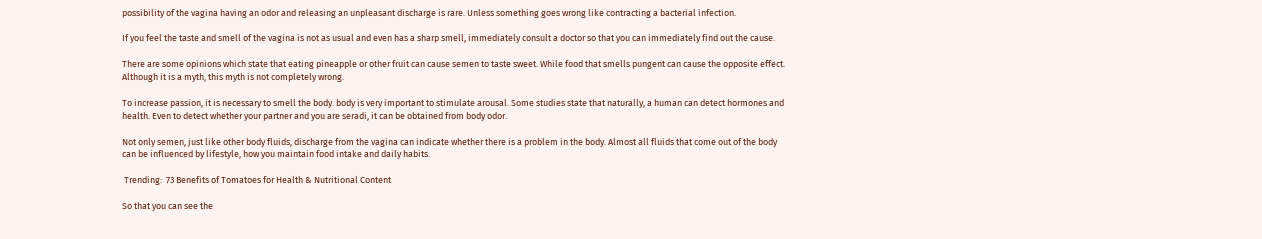possibility of the vagina having an odor and releasing an unpleasant discharge is rare. Unless something goes wrong like contracting a bacterial infection.

If you feel the taste and smell of the vagina is not as usual and even has a sharp smell, immediately consult a doctor so that you can immediately find out the cause.

There are some opinions which state that eating pineapple or other fruit can cause semen to taste sweet. While food that smells pungent can cause the opposite effect. Although it is a myth, this myth is not completely wrong.

To increase passion, it is necessary to smell the body. body is very important to stimulate arousal. Some studies state that naturally, a human can detect hormones and health. Even to detect whether your partner and you are seradi, it can be obtained from body odor.

Not only semen, just like other body fluids, discharge from the vagina can indicate whether there is a problem in the body. Almost all fluids that come out of the body can be influenced by lifestyle, how you maintain food intake and daily habits.

 Trending:  73 Benefits of Tomatoes for Health & Nutritional Content

So that you can see the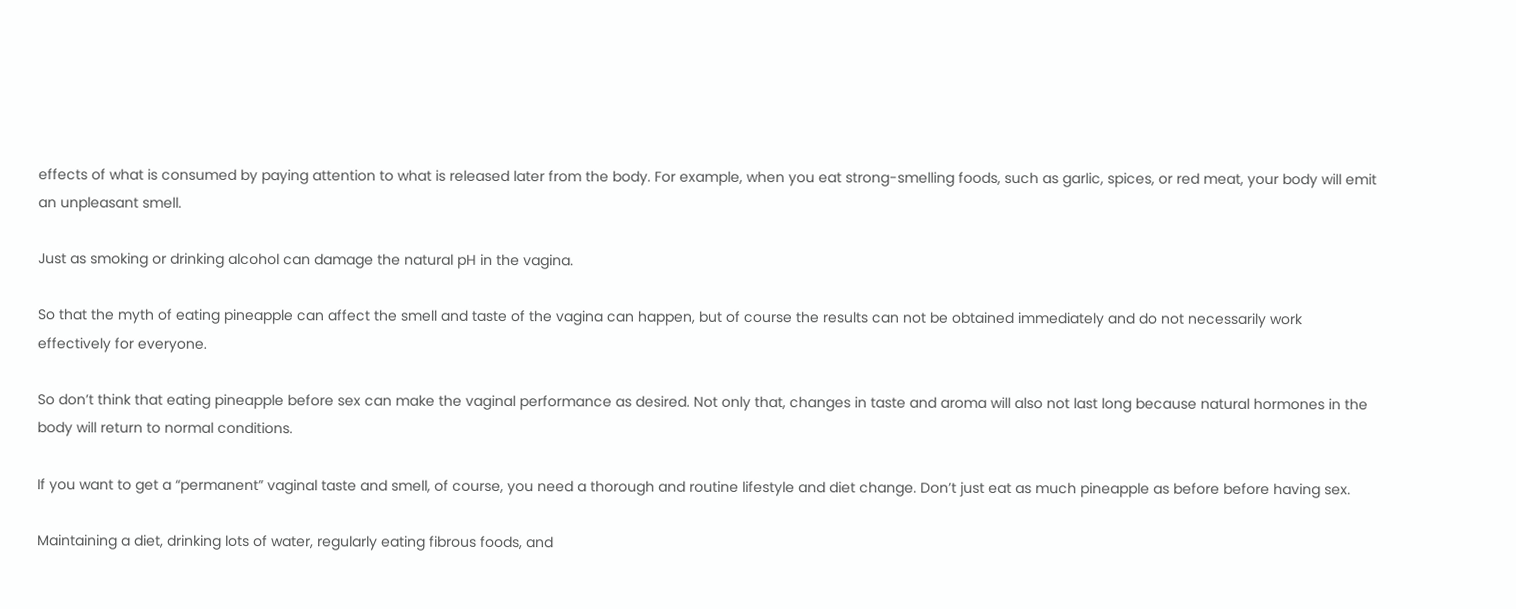effects of what is consumed by paying attention to what is released later from the body. For example, when you eat strong-smelling foods, such as garlic, spices, or red meat, your body will emit an unpleasant smell.

Just as smoking or drinking alcohol can damage the natural pH in the vagina.

So that the myth of eating pineapple can affect the smell and taste of the vagina can happen, but of course the results can not be obtained immediately and do not necessarily work effectively for everyone.

So don’t think that eating pineapple before sex can make the vaginal performance as desired. Not only that, changes in taste and aroma will also not last long because natural hormones in the body will return to normal conditions.

If you want to get a “permanent” vaginal taste and smell, of course, you need a thorough and routine lifestyle and diet change. Don’t just eat as much pineapple as before before having sex.

Maintaining a diet, drinking lots of water, regularly eating fibrous foods, and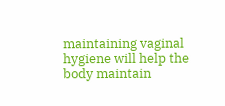maintaining vaginal hygiene will help the body maintain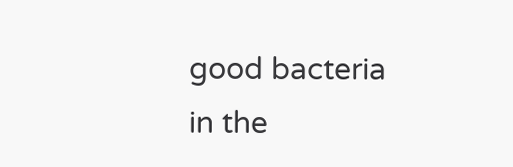good bacteria in the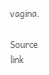vagina.

Source link